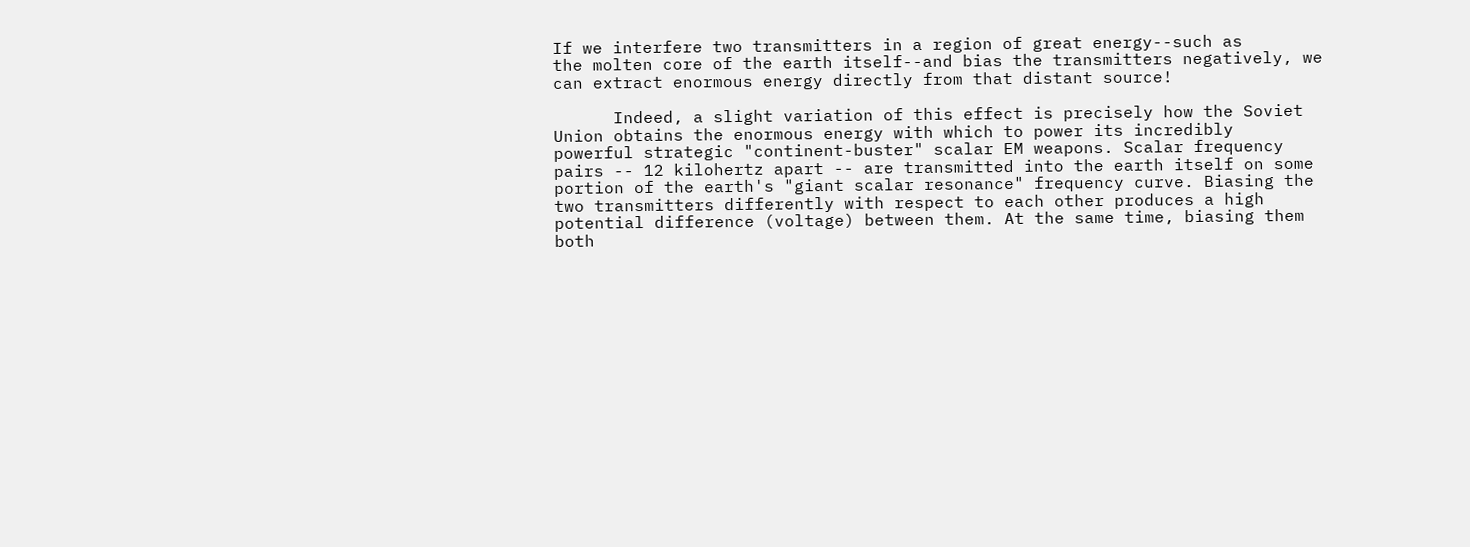If we interfere two transmitters in a region of great energy--such as
the molten core of the earth itself--and bias the transmitters negatively, we
can extract enormous energy directly from that distant source!

      Indeed, a slight variation of this effect is precisely how the Soviet
Union obtains the enormous energy with which to power its incredibly
powerful strategic "continent-buster" scalar EM weapons. Scalar frequency
pairs -- 12 kilohertz apart -- are transmitted into the earth itself on some
portion of the earth's "giant scalar resonance" frequency curve. Biasing the
two transmitters differently with respect to each other produces a high
potential difference (voltage) between them. At the same time, biasing them
both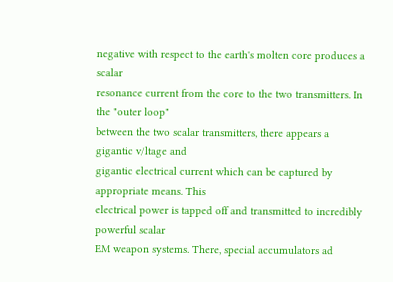negative with respect to the earth's molten core produces a scalar
resonance current from the core to the two transmitters. In the "outer loop"
between the two scalar transmitters, there appears a gigantic v/ltage and
gigantic electrical current which can be captured by appropriate means. This
electrical power is tapped off and transmitted to incredibly powerful scalar
EM weapon systems. There, special accumulators ad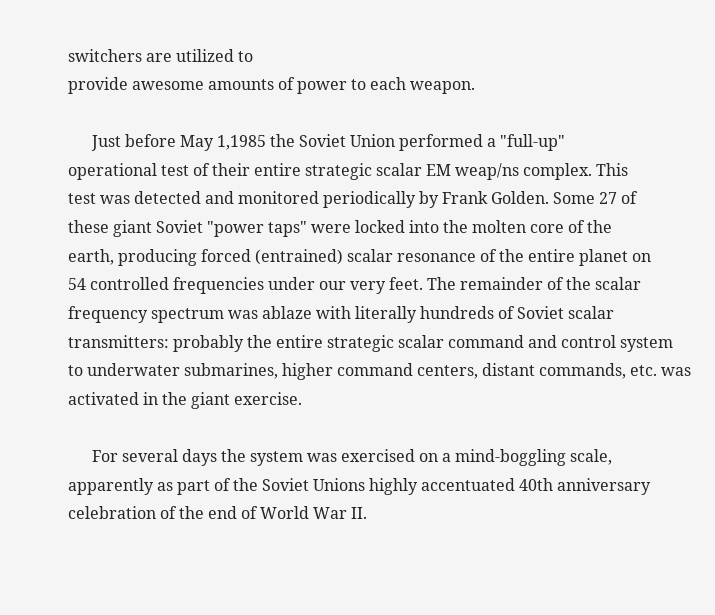switchers are utilized to
provide awesome amounts of power to each weapon.

      Just before May 1,1985 the Soviet Union performed a "full-up"
operational test of their entire strategic scalar EM weap/ns complex. This
test was detected and monitored periodically by Frank Golden. Some 27 of
these giant Soviet "power taps" were locked into the molten core of the
earth, producing forced (entrained) scalar resonance of the entire planet on
54 controlled frequencies under our very feet. The remainder of the scalar
frequency spectrum was ablaze with literally hundreds of Soviet scalar
transmitters: probably the entire strategic scalar command and control system
to underwater submarines, higher command centers, distant commands, etc. was
activated in the giant exercise.

      For several days the system was exercised on a mind-boggling scale,
apparently as part of the Soviet Unions highly accentuated 40th anniversary
celebration of the end of World War II.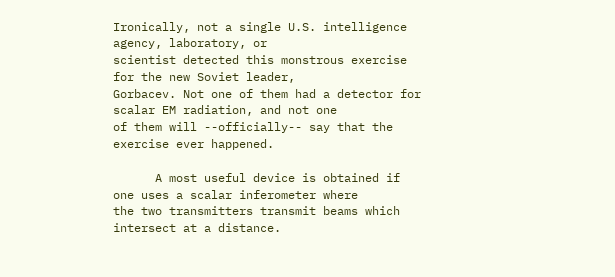Ironically, not a single U.S. intelligence agency, laboratory, or
scientist detected this monstrous exercise for the new Soviet leader,
Gorbacev. Not one of them had a detector for scalar EM radiation, and not one
of them will --officially-- say that the exercise ever happened.

      A most useful device is obtained if one uses a scalar inferometer where
the two transmitters transmit beams which intersect at a distance.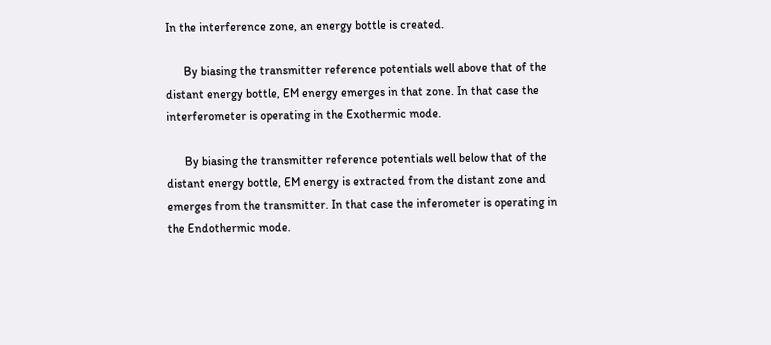In the interference zone, an energy bottle is created.

      By biasing the transmitter reference potentials well above that of the
distant energy bottle, EM energy emerges in that zone. In that case the
interferometer is operating in the Exothermic mode.

      By biasing the transmitter reference potentials well below that of the
distant energy bottle, EM energy is extracted from the distant zone and
emerges from the transmitter. In that case the inferometer is operating in
the Endothermic mode.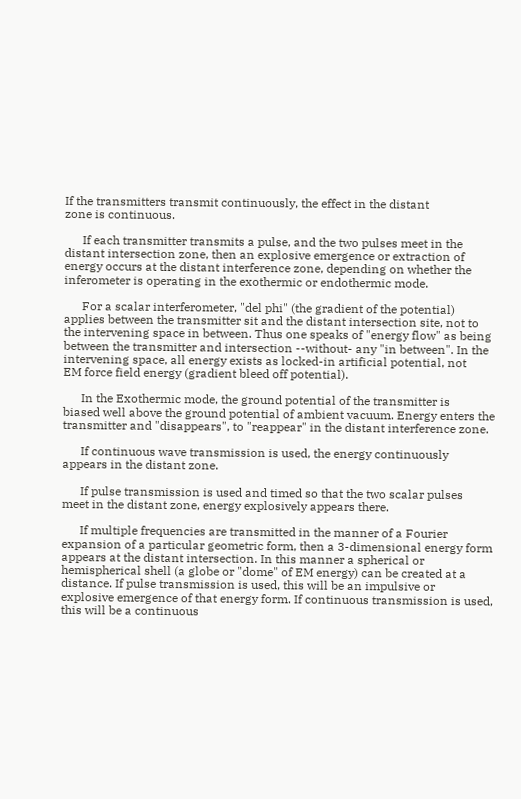If the transmitters transmit continuously, the effect in the distant
zone is continuous.

      If each transmitter transmits a pulse, and the two pulses meet in the
distant intersection zone, then an explosive emergence or extraction of
energy occurs at the distant interference zone, depending on whether the
inferometer is operating in the exothermic or endothermic mode.

      For a scalar interferometer, "del phi" (the gradient of the potential)
applies between the transmitter sit and the distant intersection site, not to
the intervening space in between. Thus one speaks of "energy flow" as being
between the transmitter and intersection --without- any "in between". In the
intervening space, all energy exists as locked-in artificial potential, not
EM force field energy (gradient bleed off potential).

      In the Exothermic mode, the ground potential of the transmitter is
biased well above the ground potential of ambient vacuum. Energy enters the
transmitter and "disappears", to "reappear" in the distant interference zone.

      If continuous wave transmission is used, the energy continuously
appears in the distant zone.

      If pulse transmission is used and timed so that the two scalar pulses
meet in the distant zone, energy explosively appears there.

      If multiple frequencies are transmitted in the manner of a Fourier
expansion of a particular geometric form, then a 3-dimensional energy form
appears at the distant intersection. In this manner a spherical or
hemispherical shell (a globe or "dome" of EM energy) can be created at a
distance. If pulse transmission is used, this will be an impulsive or
explosive emergence of that energy form. If continuous transmission is used,
this will be a continuous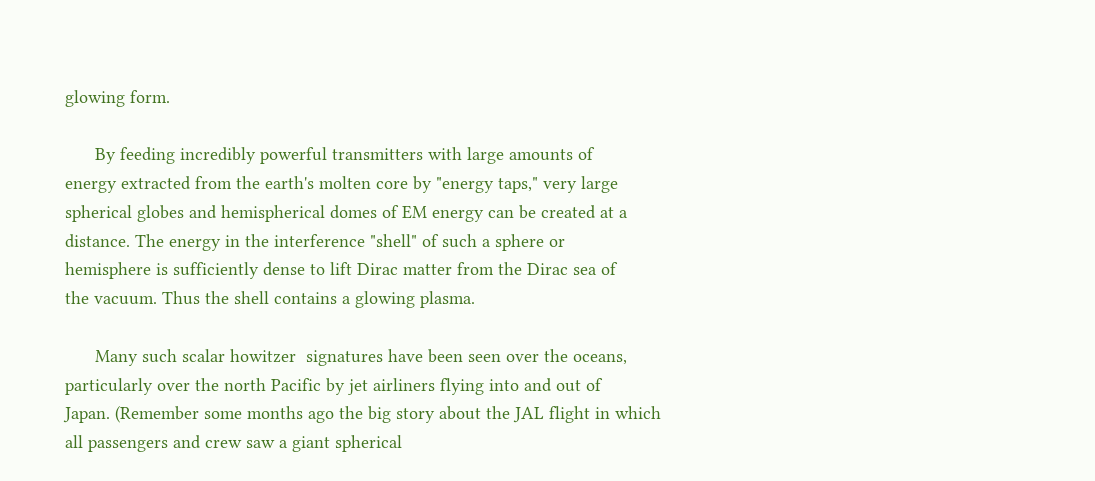glowing form.

      By feeding incredibly powerful transmitters with large amounts of
energy extracted from the earth's molten core by "energy taps," very large
spherical globes and hemispherical domes of EM energy can be created at a
distance. The energy in the interference "shell" of such a sphere or
hemisphere is sufficiently dense to lift Dirac matter from the Dirac sea of
the vacuum. Thus the shell contains a glowing plasma.

      Many such scalar howitzer  signatures have been seen over the oceans,
particularly over the north Pacific by jet airliners flying into and out of
Japan. (Remember some months ago the big story about the JAL flight in which
all passengers and crew saw a giant spherical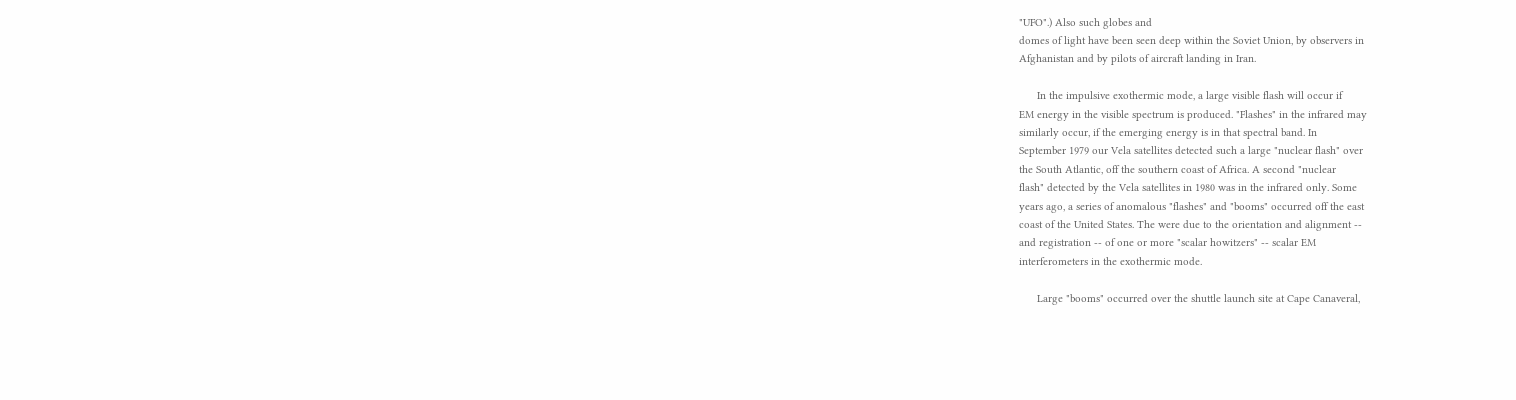"UFO".) Also such globes and
domes of light have been seen deep within the Soviet Union, by observers in
Afghanistan and by pilots of aircraft landing in Iran.

      In the impulsive exothermic mode, a large visible flash will occur if
EM energy in the visible spectrum is produced. "Flashes" in the infrared may
similarly occur, if the emerging energy is in that spectral band. In
September 1979 our Vela satellites detected such a large "nuclear flash" over
the South Atlantic, off the southern coast of Africa. A second "nuclear
flash" detected by the Vela satellites in 1980 was in the infrared only. Some
years ago, a series of anomalous "flashes" and "booms" occurred off the east
coast of the United States. The were due to the orientation and alignment --
and registration -- of one or more "scalar howitzers" -- scalar EM
interferometers in the exothermic mode.

      Large "booms" occurred over the shuttle launch site at Cape Canaveral,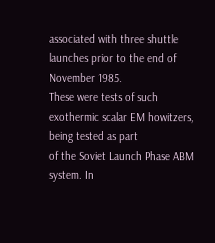associated with three shuttle launches prior to the end of November 1985.
These were tests of such exothermic scalar EM howitzers, being tested as part
of the Soviet Launch Phase ABM system. In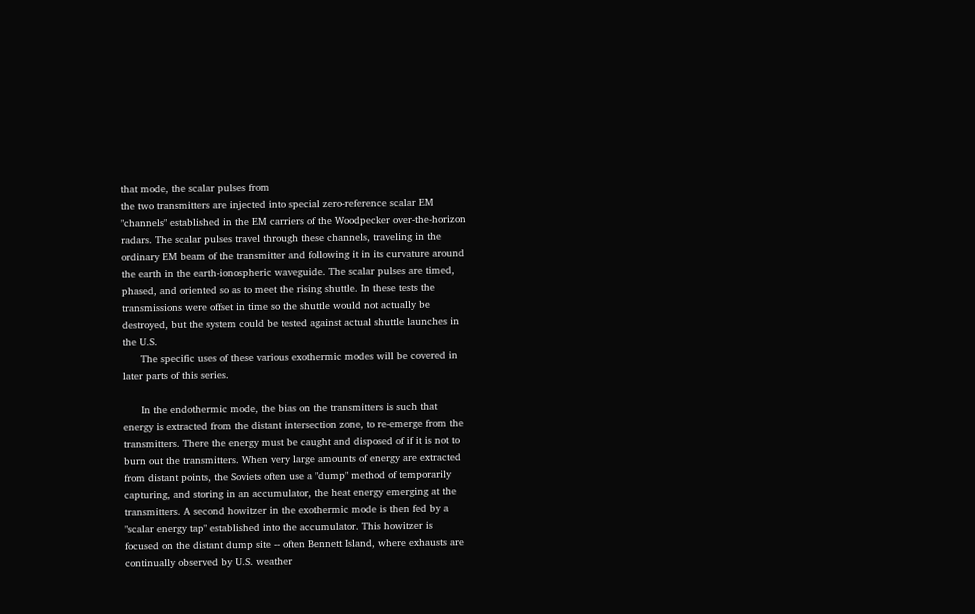that mode, the scalar pulses from
the two transmitters are injected into special zero-reference scalar EM
"channels" established in the EM carriers of the Woodpecker over-the-horizon
radars. The scalar pulses travel through these channels, traveling in the
ordinary EM beam of the transmitter and following it in its curvature around
the earth in the earth-ionospheric waveguide. The scalar pulses are timed,
phased, and oriented so as to meet the rising shuttle. In these tests the
transmissions were offset in time so the shuttle would not actually be
destroyed, but the system could be tested against actual shuttle launches in
the U.S.
      The specific uses of these various exothermic modes will be covered in
later parts of this series.

      In the endothermic mode, the bias on the transmitters is such that
energy is extracted from the distant intersection zone, to re-emerge from the
transmitters. There the energy must be caught and disposed of if it is not to
burn out the transmitters. When very large amounts of energy are extracted
from distant points, the Soviets often use a "dump" method of temporarily
capturing, and storing in an accumulator, the heat energy emerging at the
transmitters. A second howitzer in the exothermic mode is then fed by a
"scalar energy tap" established into the accumulator. This howitzer is
focused on the distant dump site -- often Bennett Island, where exhausts are
continually observed by U.S. weather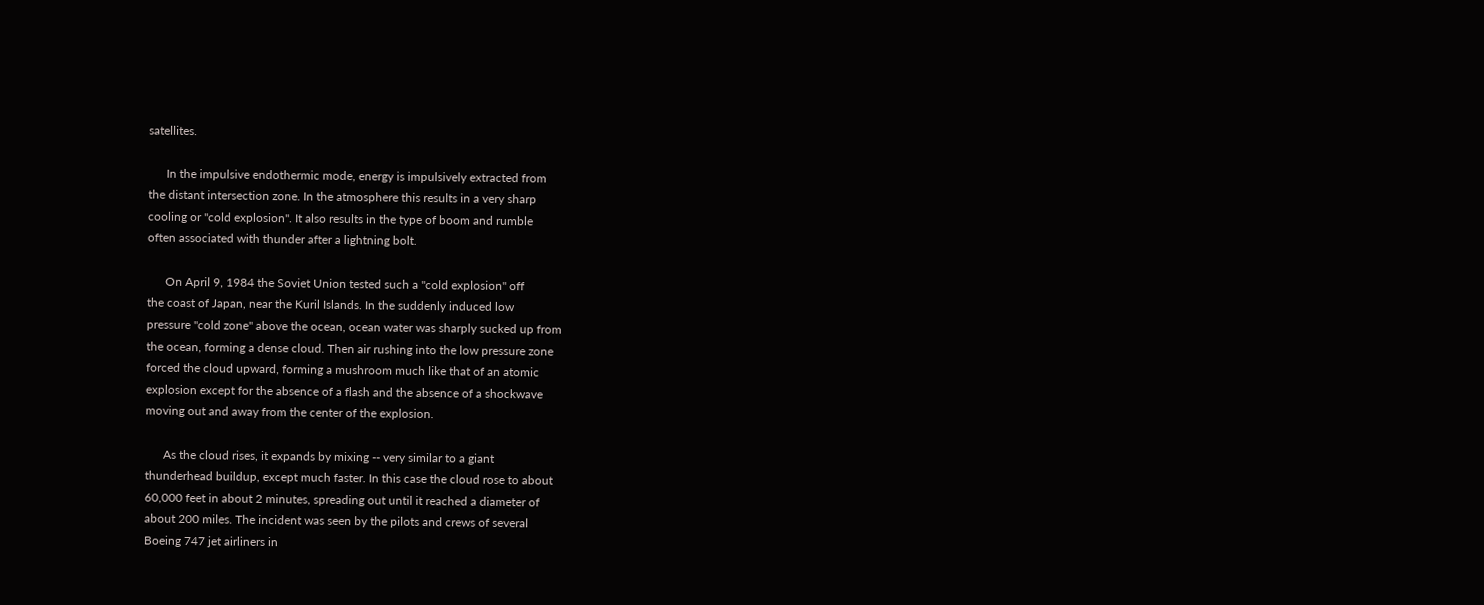satellites.

      In the impulsive endothermic mode, energy is impulsively extracted from
the distant intersection zone. In the atmosphere this results in a very sharp
cooling or "cold explosion". It also results in the type of boom and rumble
often associated with thunder after a lightning bolt.

      On April 9, 1984 the Soviet Union tested such a "cold explosion" off
the coast of Japan, near the Kuril Islands. In the suddenly induced low
pressure "cold zone" above the ocean, ocean water was sharply sucked up from
the ocean, forming a dense cloud. Then air rushing into the low pressure zone
forced the cloud upward, forming a mushroom much like that of an atomic
explosion except for the absence of a flash and the absence of a shockwave
moving out and away from the center of the explosion.

      As the cloud rises, it expands by mixing -- very similar to a giant
thunderhead buildup, except much faster. In this case the cloud rose to about
60,000 feet in about 2 minutes, spreading out until it reached a diameter of
about 200 miles. The incident was seen by the pilots and crews of several
Boeing 747 jet airliners in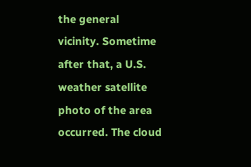the general vicinity. Sometime after that, a U.S.
weather satellite photo of the area occurred. The cloud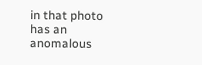in that photo has an
anomalous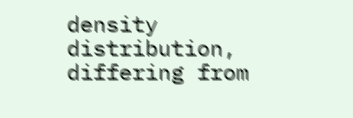density distribution, differing from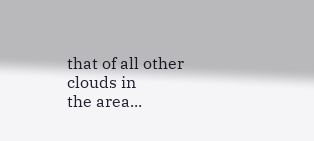that of all other clouds in
the area...